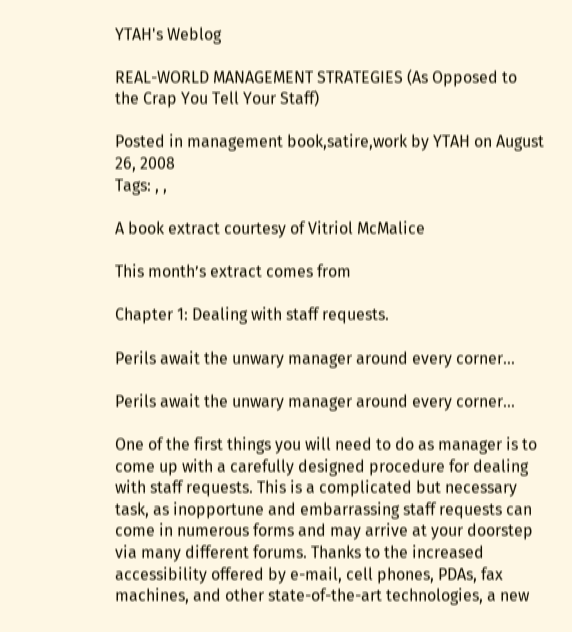YTAH's Weblog

REAL-WORLD MANAGEMENT STRATEGIES (As Opposed to the Crap You Tell Your Staff)

Posted in management book,satire,work by YTAH on August 26, 2008
Tags: , ,

A book extract courtesy of Vitriol McMalice

This month’s extract comes from

Chapter 1: Dealing with staff requests.

Perils await the unwary manager around every corner...

Perils await the unwary manager around every corner...

One of the first things you will need to do as manager is to come up with a carefully designed procedure for dealing with staff requests. This is a complicated but necessary task, as inopportune and embarrassing staff requests can come in numerous forms and may arrive at your doorstep via many different forums. Thanks to the increased accessibility offered by e-mail, cell phones, PDAs, fax machines, and other state-of-the-art technologies, a new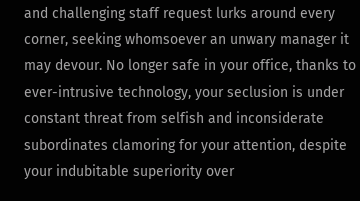and challenging staff request lurks around every corner, seeking whomsoever an unwary manager it may devour. No longer safe in your office, thanks to ever-intrusive technology, your seclusion is under constant threat from selfish and inconsiderate subordinates clamoring for your attention, despite your indubitable superiority over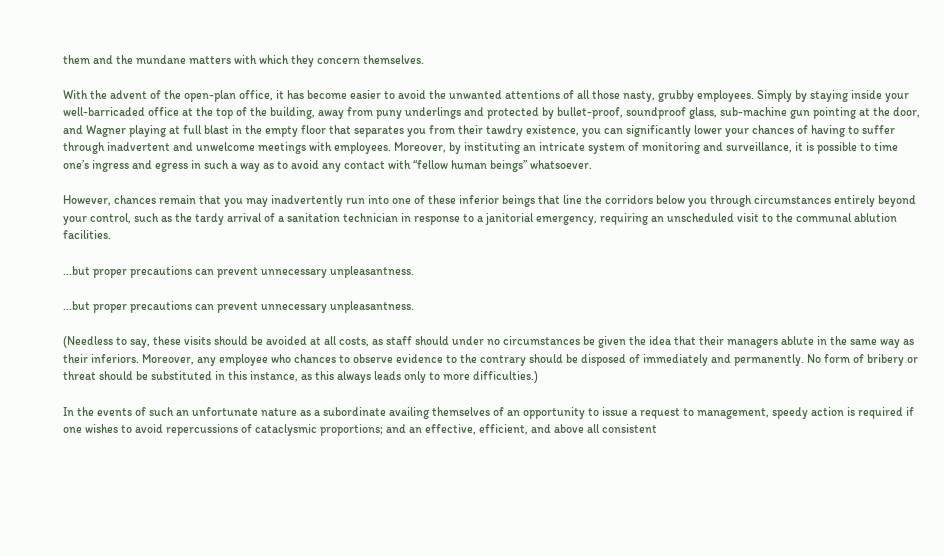them and the mundane matters with which they concern themselves.

With the advent of the open-plan office, it has become easier to avoid the unwanted attentions of all those nasty, grubby employees. Simply by staying inside your well-barricaded office at the top of the building, away from puny underlings and protected by bullet-proof, soundproof glass, sub-machine gun pointing at the door, and Wagner playing at full blast in the empty floor that separates you from their tawdry existence, you can significantly lower your chances of having to suffer through inadvertent and unwelcome meetings with employees. Moreover, by instituting an intricate system of monitoring and surveillance, it is possible to time one’s ingress and egress in such a way as to avoid any contact with “fellow human beings” whatsoever.

However, chances remain that you may inadvertently run into one of these inferior beings that line the corridors below you through circumstances entirely beyond your control, such as the tardy arrival of a sanitation technician in response to a janitorial emergency, requiring an unscheduled visit to the communal ablution facilities.

...but proper precautions can prevent unnecessary unpleasantness.

...but proper precautions can prevent unnecessary unpleasantness.

(Needless to say, these visits should be avoided at all costs, as staff should under no circumstances be given the idea that their managers ablute in the same way as their inferiors. Moreover, any employee who chances to observe evidence to the contrary should be disposed of immediately and permanently. No form of bribery or threat should be substituted in this instance, as this always leads only to more difficulties.)

In the events of such an unfortunate nature as a subordinate availing themselves of an opportunity to issue a request to management, speedy action is required if one wishes to avoid repercussions of cataclysmic proportions; and an effective, efficient, and above all consistent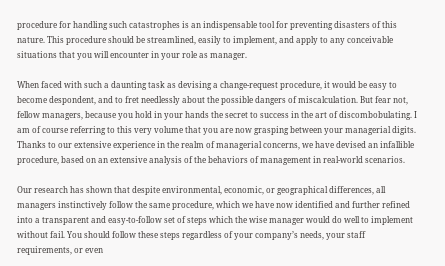procedure for handling such catastrophes is an indispensable tool for preventing disasters of this nature. This procedure should be streamlined, easily to implement, and apply to any conceivable situations that you will encounter in your role as manager.

When faced with such a daunting task as devising a change-request procedure, it would be easy to become despondent, and to fret needlessly about the possible dangers of miscalculation. But fear not, fellow managers, because you hold in your hands the secret to success in the art of discombobulating. I am of course referring to this very volume that you are now grasping between your managerial digits. Thanks to our extensive experience in the realm of managerial concerns, we have devised an infallible procedure, based on an extensive analysis of the behaviors of management in real-world scenarios.

Our research has shown that despite environmental, economic, or geographical differences, all managers instinctively follow the same procedure, which we have now identified and further refined into a transparent and easy-to-follow set of steps which the wise manager would do well to implement without fail. You should follow these steps regardless of your company’s needs, your staff requirements, or even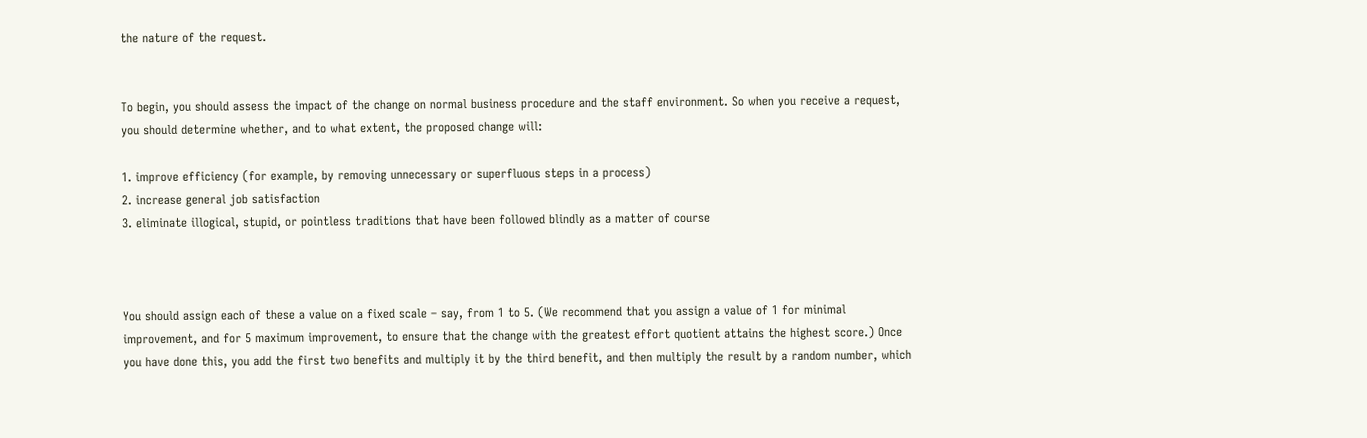the nature of the request.


To begin, you should assess the impact of the change on normal business procedure and the staff environment. So when you receive a request, you should determine whether, and to what extent, the proposed change will:

1. improve efficiency (for example, by removing unnecessary or superfluous steps in a process)
2. increase general job satisfaction
3. eliminate illogical, stupid, or pointless traditions that have been followed blindly as a matter of course



You should assign each of these a value on a fixed scale – say, from 1 to 5. (We recommend that you assign a value of 1 for minimal improvement, and for 5 maximum improvement, to ensure that the change with the greatest effort quotient attains the highest score.) Once you have done this, you add the first two benefits and multiply it by the third benefit, and then multiply the result by a random number, which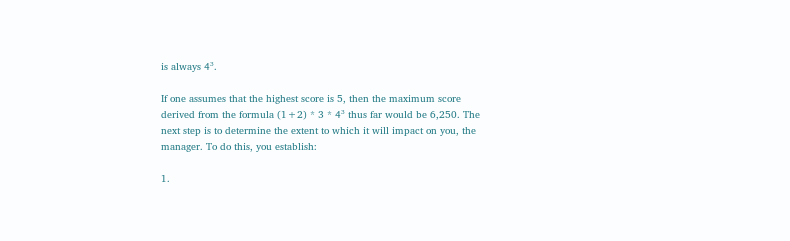is always 4³.

If one assumes that the highest score is 5, then the maximum score derived from the formula (1+2) * 3 * 4³ thus far would be 6,250. The next step is to determine the extent to which it will impact on you, the manager. To do this, you establish:

1.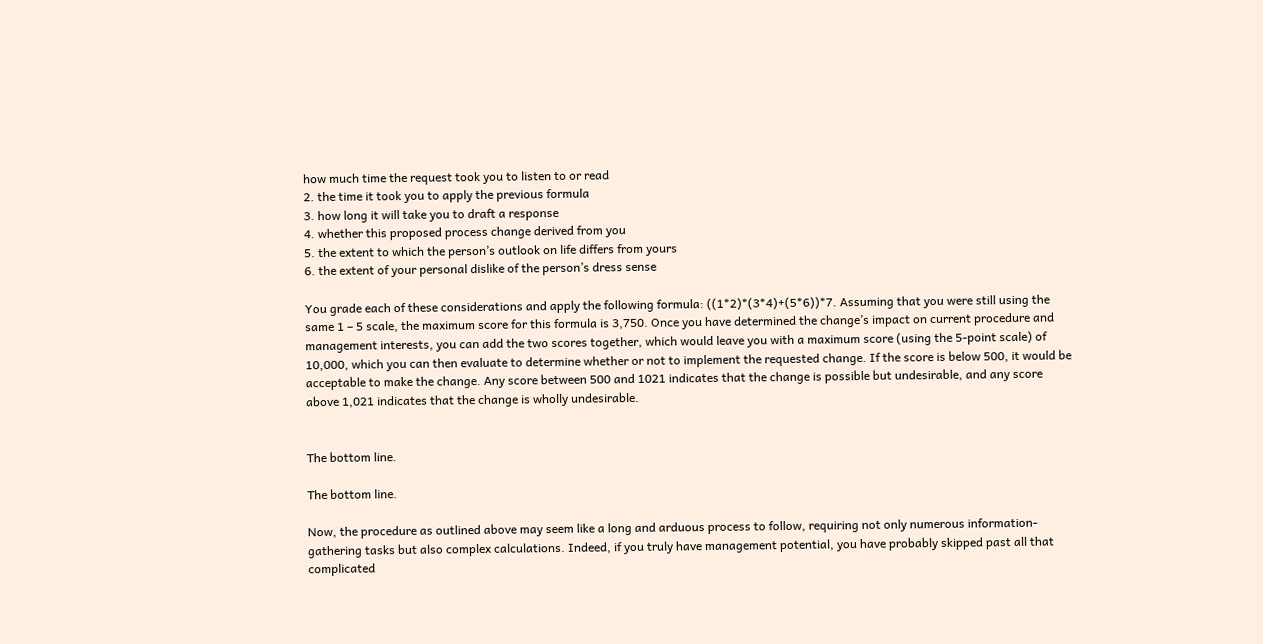how much time the request took you to listen to or read
2. the time it took you to apply the previous formula
3. how long it will take you to draft a response
4. whether this proposed process change derived from you
5. the extent to which the person’s outlook on life differs from yours
6. the extent of your personal dislike of the person’s dress sense

You grade each of these considerations and apply the following formula: ((1*2)*(3*4)+(5*6))*7. Assuming that you were still using the same 1 – 5 scale, the maximum score for this formula is 3,750. Once you have determined the change’s impact on current procedure and management interests, you can add the two scores together, which would leave you with a maximum score (using the 5-point scale) of 10,000, which you can then evaluate to determine whether or not to implement the requested change. If the score is below 500, it would be acceptable to make the change. Any score between 500 and 1021 indicates that the change is possible but undesirable, and any score above 1,021 indicates that the change is wholly undesirable.


The bottom line.

The bottom line.

Now, the procedure as outlined above may seem like a long and arduous process to follow, requiring not only numerous information-gathering tasks but also complex calculations. Indeed, if you truly have management potential, you have probably skipped past all that complicated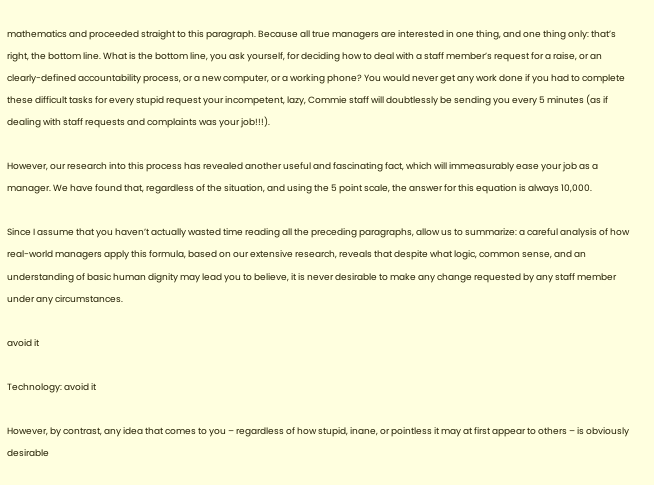mathematics and proceeded straight to this paragraph. Because all true managers are interested in one thing, and one thing only: that’s right, the bottom line. What is the bottom line, you ask yourself, for deciding how to deal with a staff member’s request for a raise, or an clearly-defined accountability process, or a new computer, or a working phone? You would never get any work done if you had to complete these difficult tasks for every stupid request your incompetent, lazy, Commie staff will doubtlessly be sending you every 5 minutes (as if dealing with staff requests and complaints was your job!!!).

However, our research into this process has revealed another useful and fascinating fact, which will immeasurably ease your job as a manager. We have found that, regardless of the situation, and using the 5 point scale, the answer for this equation is always 10,000.

Since I assume that you haven’t actually wasted time reading all the preceding paragraphs, allow us to summarize: a careful analysis of how real-world managers apply this formula, based on our extensive research, reveals that despite what logic, common sense, and an understanding of basic human dignity may lead you to believe, it is never desirable to make any change requested by any staff member under any circumstances.

avoid it

Technology: avoid it

However, by contrast, any idea that comes to you – regardless of how stupid, inane, or pointless it may at first appear to others – is obviously desirable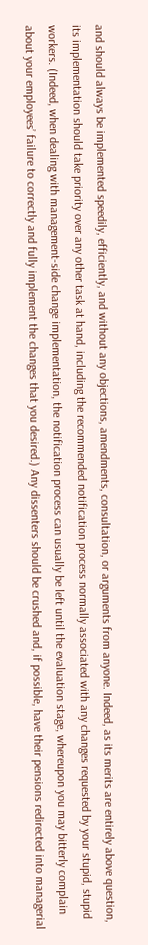and should always be implemented speedily, efficiently, and without any objections, amendments, consultation, or arguments from anyone. Indeed, as its merits are entirely above question, its implementation should take priority over any other task at hand, including the recommended notification process normally associated with any changes requested by your stupid, stupid workers. (Indeed, when dealing with management-side change implementation, the notification process can usually be left until the evaluation stage, whereupon you may bitterly complain about your employees’ failure to correctly and fully implement the changes that you desired.) Any dissenters should be crushed and, if possible, have their pensions redirected into managerial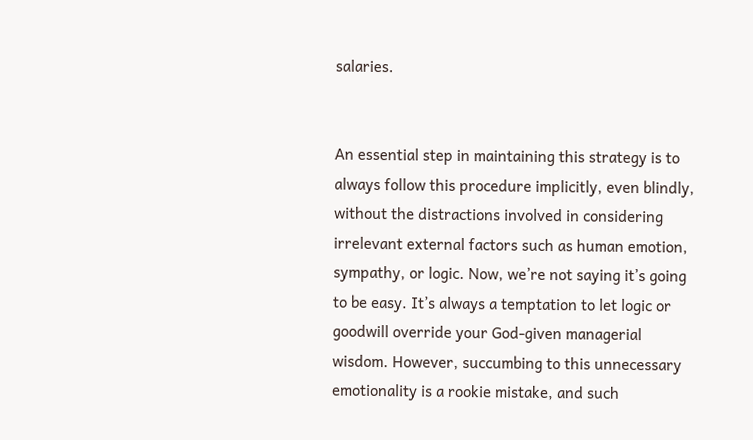salaries.


An essential step in maintaining this strategy is to always follow this procedure implicitly, even blindly, without the distractions involved in considering irrelevant external factors such as human emotion, sympathy, or logic. Now, we’re not saying it’s going to be easy. It’s always a temptation to let logic or goodwill override your God-given managerial wisdom. However, succumbing to this unnecessary emotionality is a rookie mistake, and such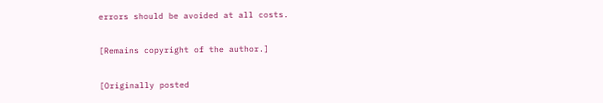errors should be avoided at all costs.

[Remains copyright of the author.]

[Originally posted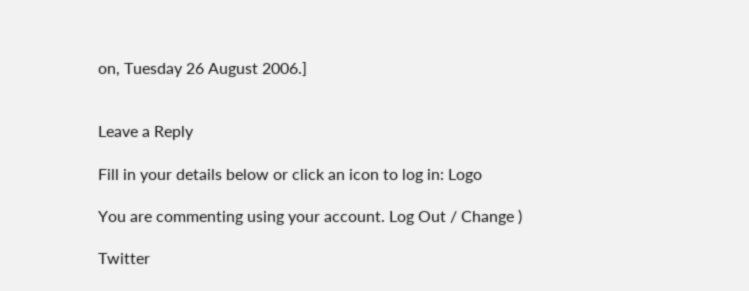on, Tuesday 26 August 2006.]


Leave a Reply

Fill in your details below or click an icon to log in: Logo

You are commenting using your account. Log Out / Change )

Twitter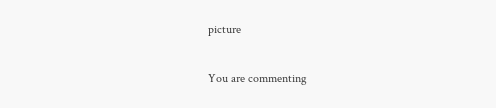picture

You are commenting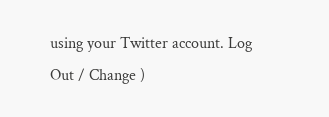using your Twitter account. Log Out / Change )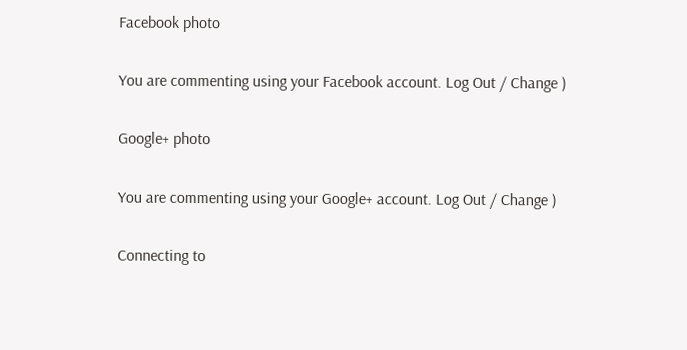Facebook photo

You are commenting using your Facebook account. Log Out / Change )

Google+ photo

You are commenting using your Google+ account. Log Out / Change )

Connecting to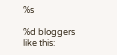%s

%d bloggers like this: